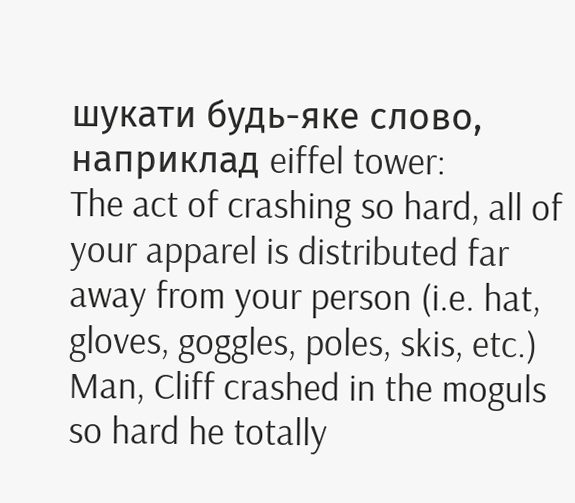шукати будь-яке слово, наприклад eiffel tower:
The act of crashing so hard, all of your apparel is distributed far away from your person (i.e. hat, gloves, goggles, poles, skis, etc.)
Man, Cliff crashed in the moguls so hard he totally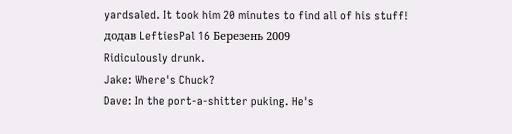yardsaled. It took him 20 minutes to find all of his stuff!
додав LeftiesPal 16 Березень 2009
Ridiculously drunk.
Jake: Where's Chuck?
Dave: In the port-a-shitter puking. He's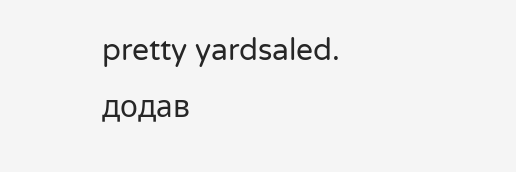pretty yardsaled.
додав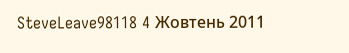SteveLeave98118 4 Жовтень 2011